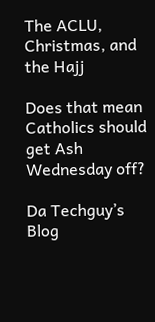The ACLU, Christmas, and the Hajj

Does that mean Catholics should get Ash Wednesday off?

Da Techguy’s Blog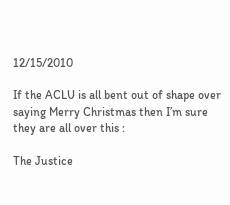12/15/2010

If the ACLU is all bent out of shape over saying Merry Christmas then I’m sure they are all over this :

The Justice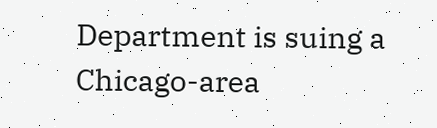Department is suing a Chicago-area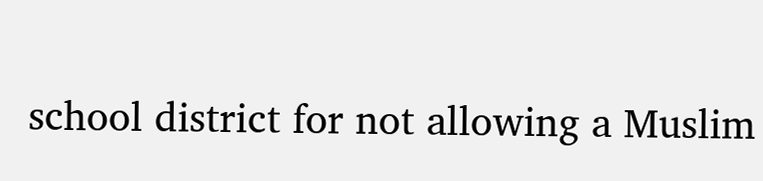school district for not allowing a Muslim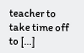teacher to take time off to […]